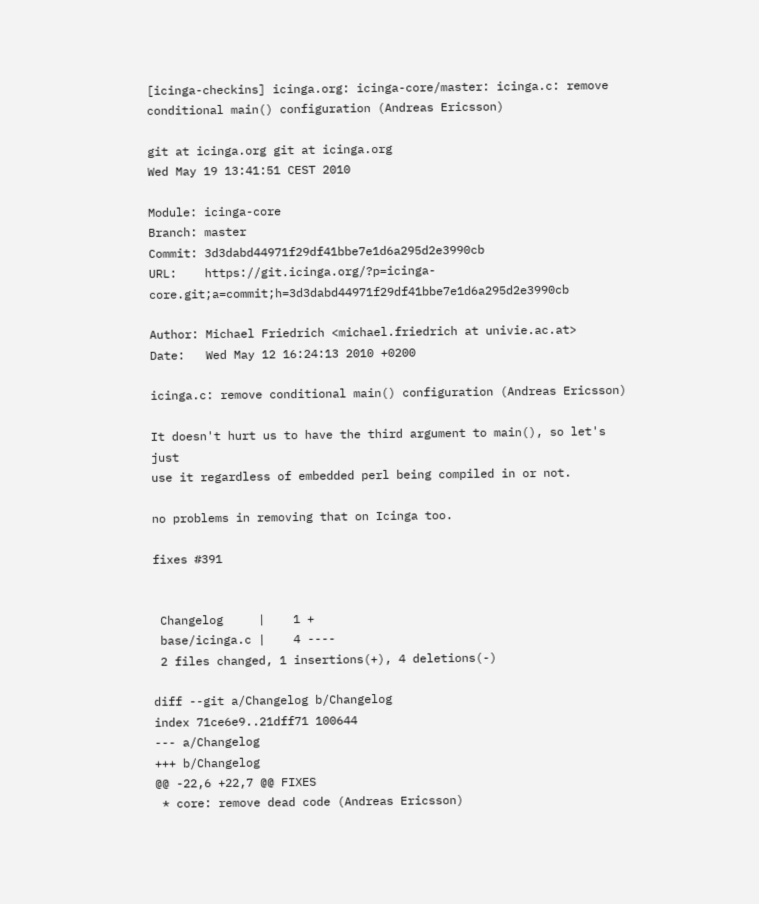[icinga-checkins] icinga.org: icinga-core/master: icinga.c: remove conditional main() configuration (Andreas Ericsson)

git at icinga.org git at icinga.org
Wed May 19 13:41:51 CEST 2010

Module: icinga-core
Branch: master
Commit: 3d3dabd44971f29df41bbe7e1d6a295d2e3990cb
URL:    https://git.icinga.org/?p=icinga-core.git;a=commit;h=3d3dabd44971f29df41bbe7e1d6a295d2e3990cb

Author: Michael Friedrich <michael.friedrich at univie.ac.at>
Date:   Wed May 12 16:24:13 2010 +0200

icinga.c: remove conditional main() configuration (Andreas Ericsson)

It doesn't hurt us to have the third argument to main(), so let's just
use it regardless of embedded perl being compiled in or not.

no problems in removing that on Icinga too.

fixes #391


 Changelog     |    1 +
 base/icinga.c |    4 ----
 2 files changed, 1 insertions(+), 4 deletions(-)

diff --git a/Changelog b/Changelog
index 71ce6e9..21dff71 100644
--- a/Changelog
+++ b/Changelog
@@ -22,6 +22,7 @@ FIXES
 * core: remove dead code (Andreas Ericsson)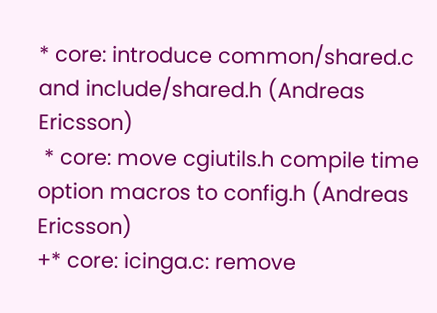* core: introduce common/shared.c and include/shared.h (Andreas Ericsson)
 * core: move cgiutils.h compile time option macros to config.h (Andreas Ericsson)
+* core: icinga.c: remove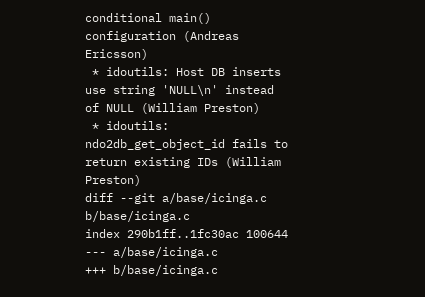conditional main() configuration (Andreas Ericsson)
 * idoutils: Host DB inserts use string 'NULL\n' instead of NULL (William Preston)
 * idoutils: ndo2db_get_object_id fails to return existing IDs (William Preston)
diff --git a/base/icinga.c b/base/icinga.c
index 290b1ff..1fc30ac 100644
--- a/base/icinga.c
+++ b/base/icinga.c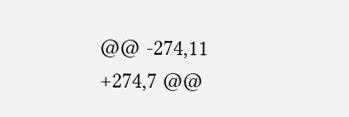@@ -274,11 +274,7 @@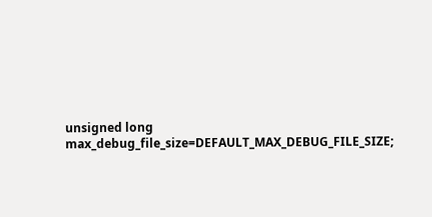unsigned long   max_debug_file_size=DEFAULT_MAX_DEBUG_FILE_SIZE;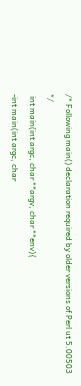/* Following main() declaration required by older versions of Perl ut 5.00503 */
 int main(int argc, char **argv, char **env){
-int main(int argc, char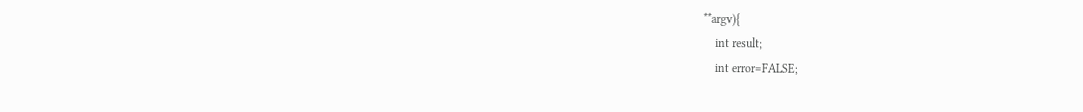**argv){
    int result;
    int error=FALSE;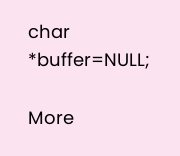char *buffer=NULL;

More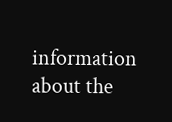information about the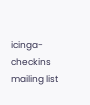icinga-checkins mailing list